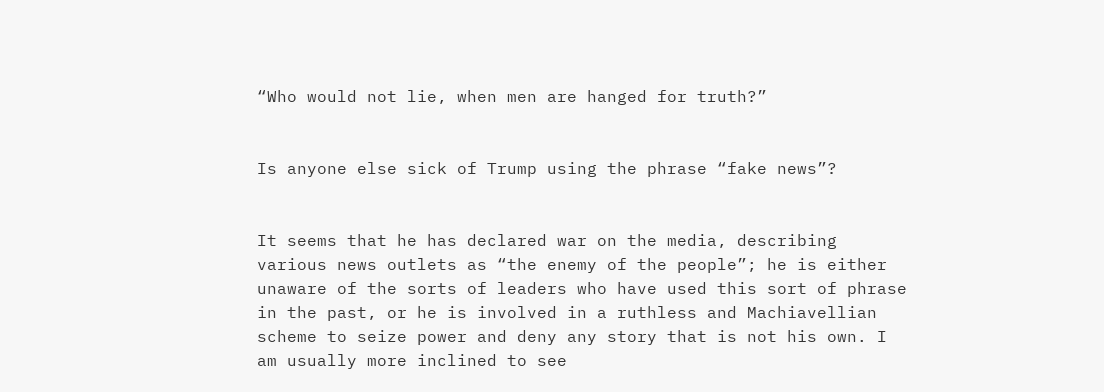“Who would not lie, when men are hanged for truth?”


Is anyone else sick of Trump using the phrase “fake news”?


It seems that he has declared war on the media, describing various news outlets as “the enemy of the people”; he is either unaware of the sorts of leaders who have used this sort of phrase in the past, or he is involved in a ruthless and Machiavellian scheme to seize power and deny any story that is not his own. I am usually more inclined to see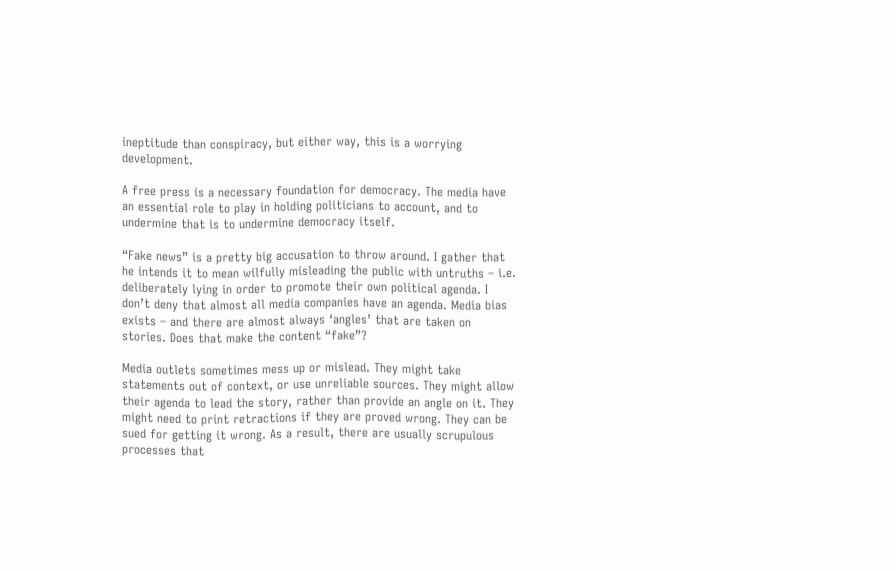ineptitude than conspiracy, but either way, this is a worrying development.

A free press is a necessary foundation for democracy. The media have an essential role to play in holding politicians to account, and to undermine that is to undermine democracy itself.

“Fake news” is a pretty big accusation to throw around. I gather that he intends it to mean wilfully misleading the public with untruths – i.e. deliberately lying in order to promote their own political agenda. I don’t deny that almost all media companies have an agenda. Media bias exists – and there are almost always ‘angles’ that are taken on stories. Does that make the content “fake”?

Media outlets sometimes mess up or mislead. They might take statements out of context, or use unreliable sources. They might allow their agenda to lead the story, rather than provide an angle on it. They might need to print retractions if they are proved wrong. They can be sued for getting it wrong. As a result, there are usually scrupulous processes that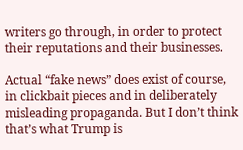writers go through, in order to protect their reputations and their businesses.

Actual “fake news” does exist of course, in clickbait pieces and in deliberately misleading propaganda. But I don’t think that’s what Trump is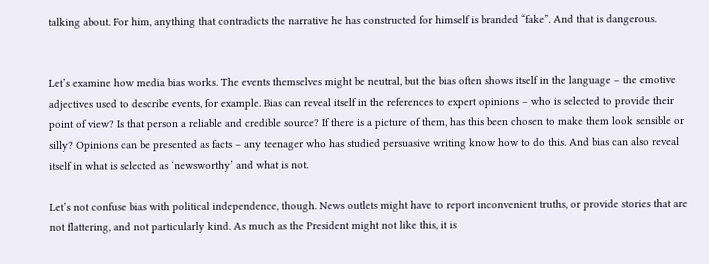talking about. For him, anything that contradicts the narrative he has constructed for himself is branded “fake”. And that is dangerous.


Let’s examine how media bias works. The events themselves might be neutral, but the bias often shows itself in the language – the emotive adjectives used to describe events, for example. Bias can reveal itself in the references to expert opinions – who is selected to provide their point of view? Is that person a reliable and credible source? If there is a picture of them, has this been chosen to make them look sensible or silly? Opinions can be presented as facts – any teenager who has studied persuasive writing know how to do this. And bias can also reveal itself in what is selected as ‘newsworthy’ and what is not.

Let’s not confuse bias with political independence, though. News outlets might have to report inconvenient truths, or provide stories that are not flattering, and not particularly kind. As much as the President might not like this, it is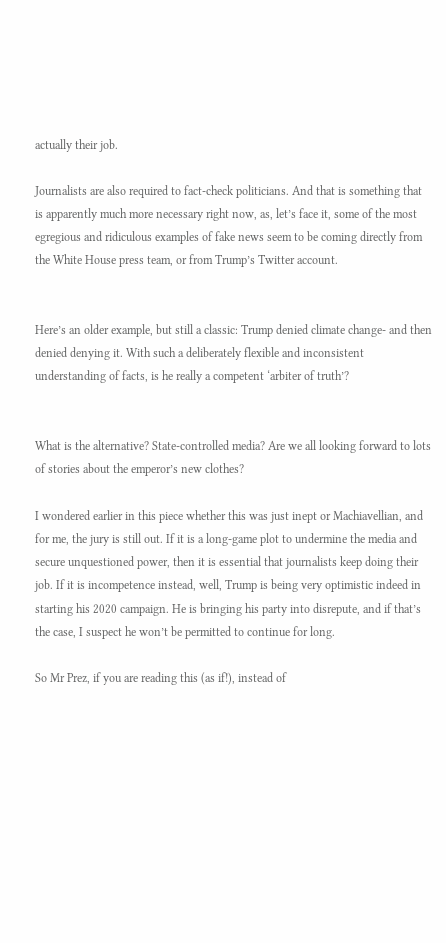actually their job.

Journalists are also required to fact-check politicians. And that is something that is apparently much more necessary right now, as, let’s face it, some of the most egregious and ridiculous examples of fake news seem to be coming directly from the White House press team, or from Trump’s Twitter account.


Here’s an older example, but still a classic: Trump denied climate change- and then denied denying it. With such a deliberately flexible and inconsistent understanding of facts, is he really a competent ‘arbiter of truth’?


What is the alternative? State-controlled media? Are we all looking forward to lots of stories about the emperor’s new clothes?

I wondered earlier in this piece whether this was just inept or Machiavellian, and for me, the jury is still out. If it is a long-game plot to undermine the media and secure unquestioned power, then it is essential that journalists keep doing their job. If it is incompetence instead, well, Trump is being very optimistic indeed in starting his 2020 campaign. He is bringing his party into disrepute, and if that’s the case, I suspect he won’t be permitted to continue for long.

So Mr Prez, if you are reading this (as if!), instead of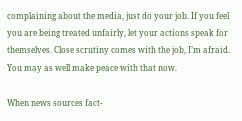complaining about the media, just do your job. If you feel you are being treated unfairly, let your actions speak for themselves. Close scrutiny comes with the job, I’m afraid. You may as well make peace with that now.

When news sources fact-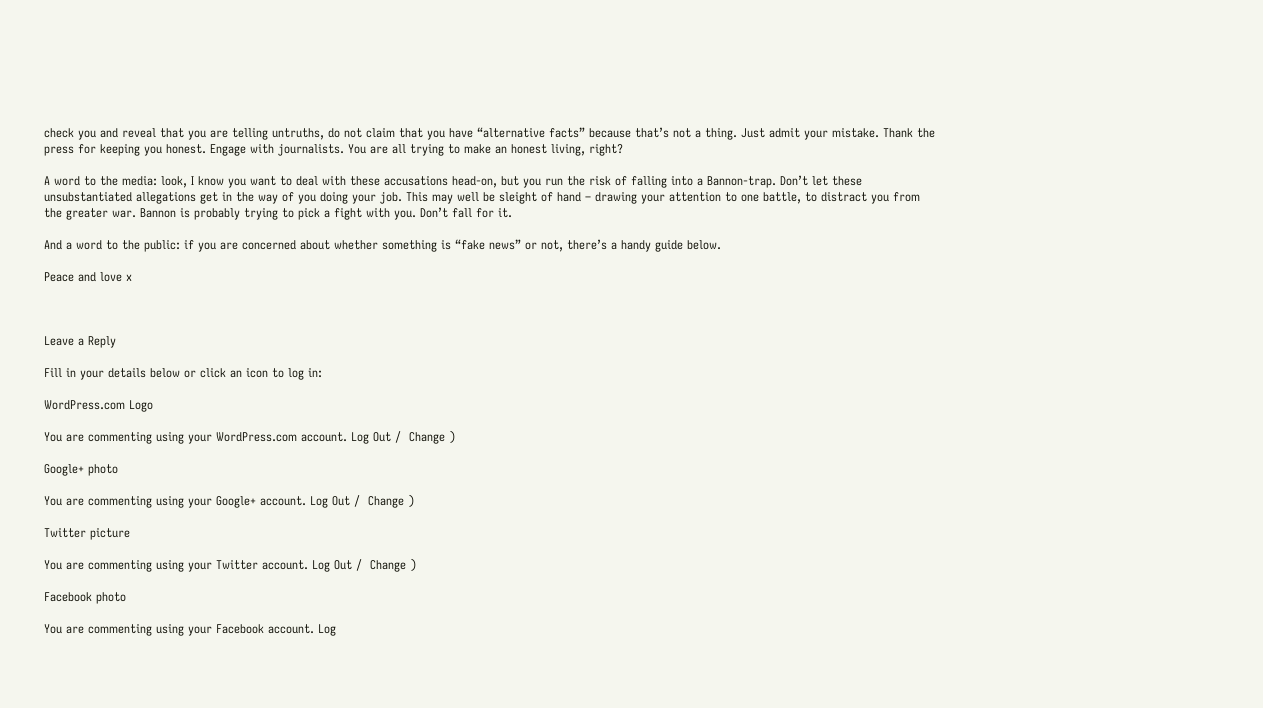check you and reveal that you are telling untruths, do not claim that you have “alternative facts” because that’s not a thing. Just admit your mistake. Thank the press for keeping you honest. Engage with journalists. You are all trying to make an honest living, right?

A word to the media: look, I know you want to deal with these accusations head-on, but you run the risk of falling into a Bannon-trap. Don’t let these unsubstantiated allegations get in the way of you doing your job. This may well be sleight of hand – drawing your attention to one battle, to distract you from the greater war. Bannon is probably trying to pick a fight with you. Don’t fall for it.

And a word to the public: if you are concerned about whether something is “fake news” or not, there’s a handy guide below.

Peace and love x



Leave a Reply

Fill in your details below or click an icon to log in:

WordPress.com Logo

You are commenting using your WordPress.com account. Log Out /  Change )

Google+ photo

You are commenting using your Google+ account. Log Out /  Change )

Twitter picture

You are commenting using your Twitter account. Log Out /  Change )

Facebook photo

You are commenting using your Facebook account. Log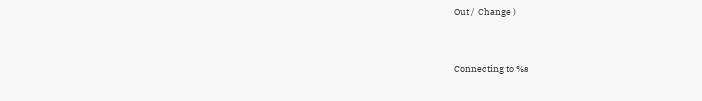Out /  Change )


Connecting to %s